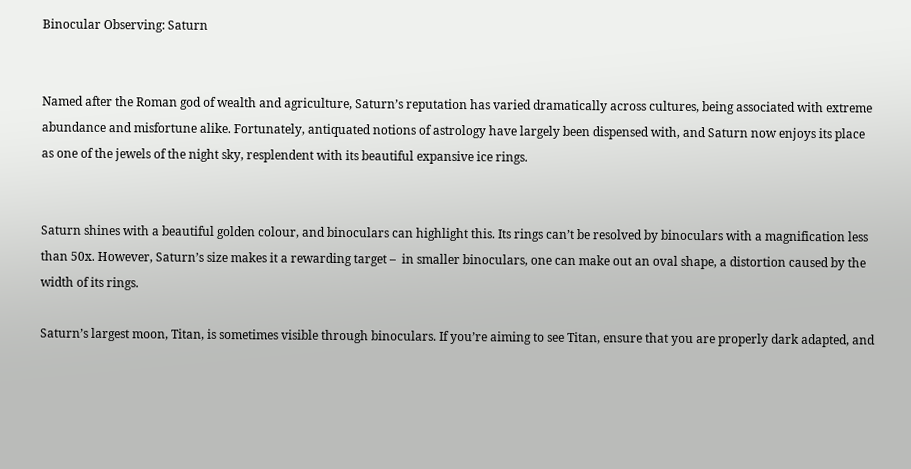Binocular Observing: Saturn


Named after the Roman god of wealth and agriculture, Saturn’s reputation has varied dramatically across cultures, being associated with extreme abundance and misfortune alike. Fortunately, antiquated notions of astrology have largely been dispensed with, and Saturn now enjoys its place as one of the jewels of the night sky, resplendent with its beautiful expansive ice rings.


Saturn shines with a beautiful golden colour, and binoculars can highlight this. Its rings can’t be resolved by binoculars with a magnification less than 50x. However, Saturn’s size makes it a rewarding target –  in smaller binoculars, one can make out an oval shape, a distortion caused by the width of its rings.

Saturn’s largest moon, Titan, is sometimes visible through binoculars. If you’re aiming to see Titan, ensure that you are properly dark adapted, and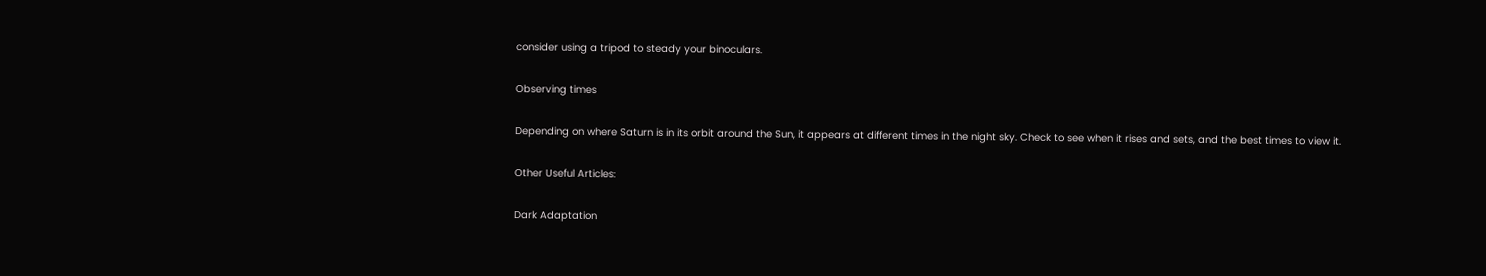consider using a tripod to steady your binoculars.

Observing times

Depending on where Saturn is in its orbit around the Sun, it appears at different times in the night sky. Check to see when it rises and sets, and the best times to view it.

Other Useful Articles:

Dark Adaptation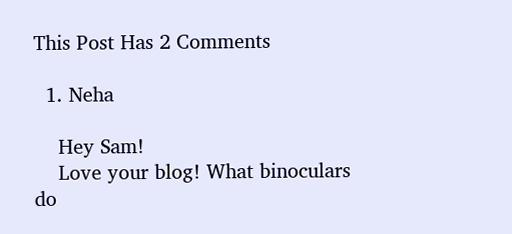This Post Has 2 Comments

  1. Neha

    Hey Sam!
    Love your blog! What binoculars do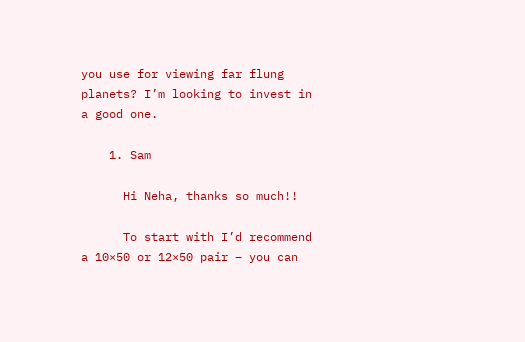you use for viewing far flung planets? I’m looking to invest in a good one.

    1. Sam

      Hi Neha, thanks so much!!

      To start with I’d recommend a 10×50 or 12×50 pair – you can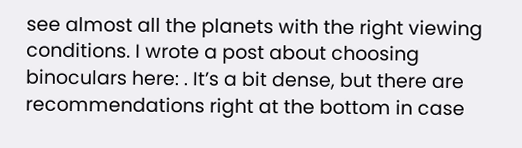see almost all the planets with the right viewing conditions. I wrote a post about choosing binoculars here: . It’s a bit dense, but there are recommendations right at the bottom in case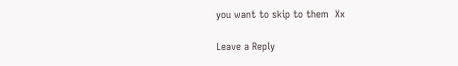you want to skip to them  Xx

Leave a Reply